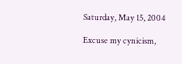Saturday, May 15, 2004

Excuse my cynicism,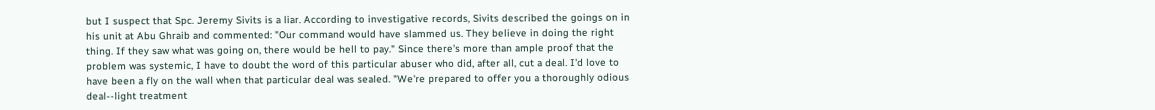but I suspect that Spc. Jeremy Sivits is a liar. According to investigative records, Sivits described the goings on in his unit at Abu Ghraib and commented: "Our command would have slammed us. They believe in doing the right thing. If they saw what was going on, there would be hell to pay." Since there's more than ample proof that the problem was systemic, I have to doubt the word of this particular abuser who did, after all, cut a deal. I'd love to have been a fly on the wall when that particular deal was sealed. "We're prepared to offer you a thoroughly odious deal--light treatment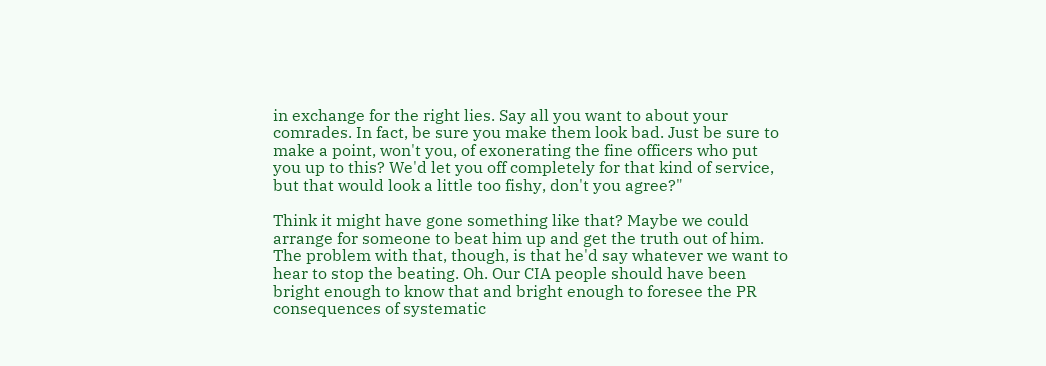in exchange for the right lies. Say all you want to about your comrades. In fact, be sure you make them look bad. Just be sure to make a point, won't you, of exonerating the fine officers who put you up to this? We'd let you off completely for that kind of service, but that would look a little too fishy, don't you agree?"

Think it might have gone something like that? Maybe we could arrange for someone to beat him up and get the truth out of him. The problem with that, though, is that he'd say whatever we want to hear to stop the beating. Oh. Our CIA people should have been bright enough to know that and bright enough to foresee the PR consequences of systematic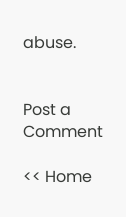abuse.


Post a Comment

<< Home